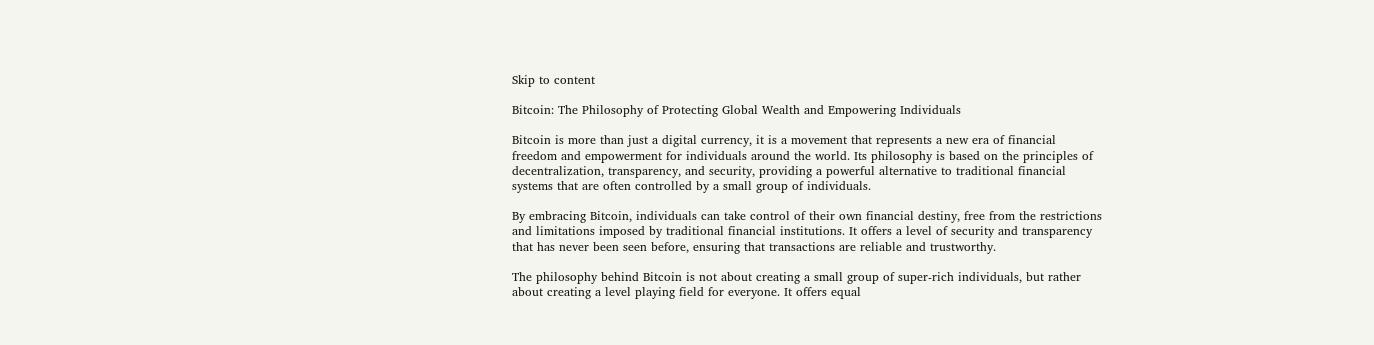Skip to content

Bitcoin: The Philosophy of Protecting Global Wealth and Empowering Individuals

Bitcoin is more than just a digital currency, it is a movement that represents a new era of financial freedom and empowerment for individuals around the world. Its philosophy is based on the principles of decentralization, transparency, and security, providing a powerful alternative to traditional financial systems that are often controlled by a small group of individuals.

By embracing Bitcoin, individuals can take control of their own financial destiny, free from the restrictions and limitations imposed by traditional financial institutions. It offers a level of security and transparency that has never been seen before, ensuring that transactions are reliable and trustworthy.

The philosophy behind Bitcoin is not about creating a small group of super-rich individuals, but rather about creating a level playing field for everyone. It offers equal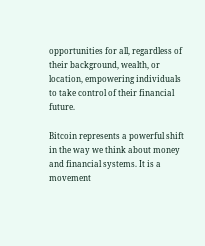opportunities for all, regardless of their background, wealth, or location, empowering individuals to take control of their financial future.

Bitcoin represents a powerful shift in the way we think about money and financial systems. It is a movement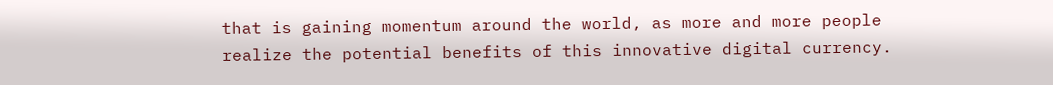that is gaining momentum around the world, as more and more people realize the potential benefits of this innovative digital currency.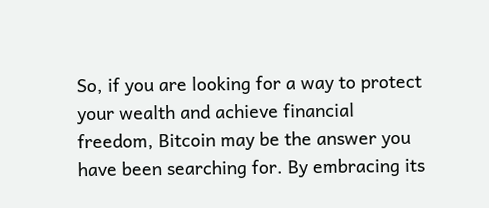So, if you are looking for a way to protect your wealth and achieve financial freedom, Bitcoin may be the answer you have been searching for. By embracing its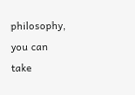philosophy, you can take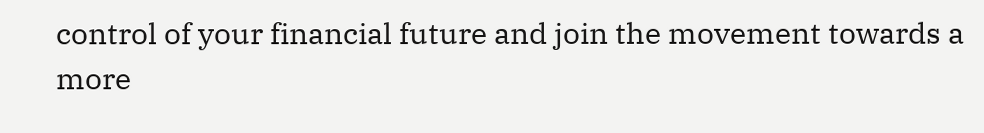control of your financial future and join the movement towards a more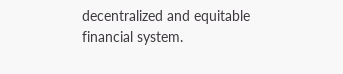decentralized and equitable financial system.